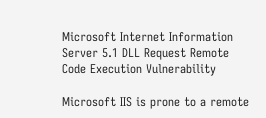Microsoft Internet Information Server 5.1 DLL Request Remote Code Execution Vulnerability

Microsoft IIS is prone to a remote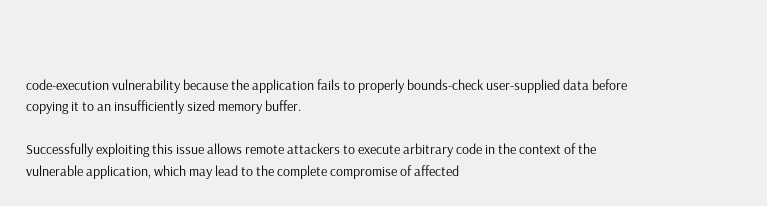code-execution vulnerability because the application fails to properly bounds-check user-supplied data before copying it to an insufficiently sized memory buffer.

Successfully exploiting this issue allows remote attackers to execute arbitrary code in the context of the vulnerable application, which may lead to the complete compromise of affected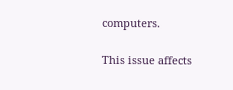computers.

This issue affects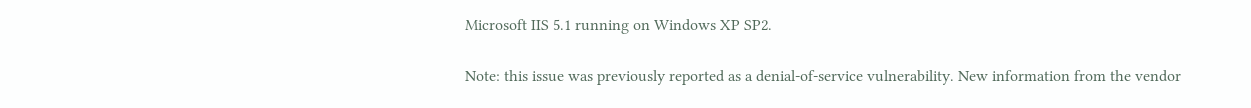Microsoft IIS 5.1 running on Windows XP SP2.

Note: this issue was previously reported as a denial-of-service vulnerability. New information from the vendor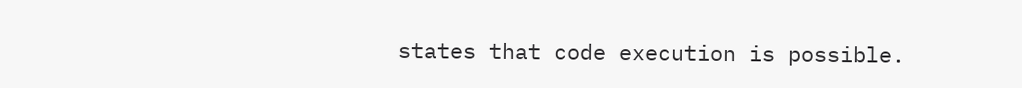states that code execution is possible.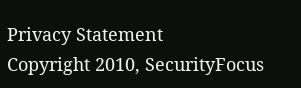Privacy Statement
Copyright 2010, SecurityFocus